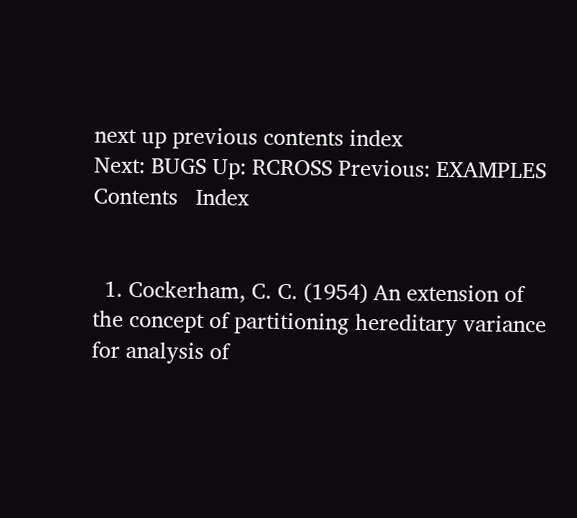next up previous contents index
Next: BUGS Up: RCROSS Previous: EXAMPLES   Contents   Index


  1. Cockerham, C. C. (1954) An extension of the concept of partitioning hereditary variance for analysis of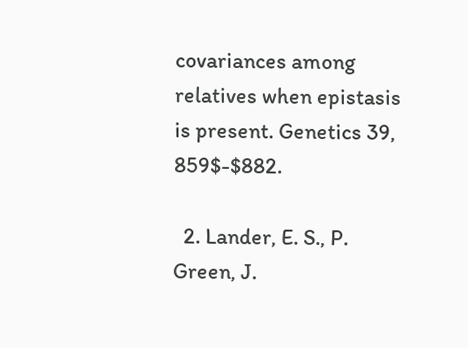covariances among relatives when epistasis is present. Genetics 39, 859$-$882.

  2. Lander, E. S., P. Green, J.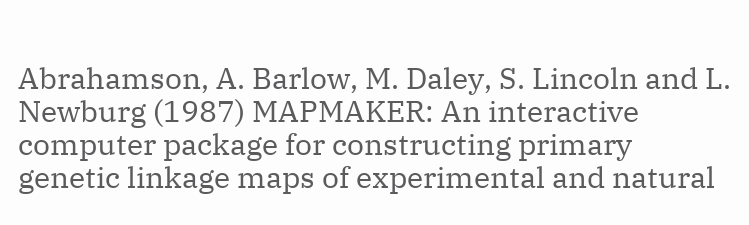Abrahamson, A. Barlow, M. Daley, S. Lincoln and L. Newburg (1987) MAPMAKER: An interactive computer package for constructing primary genetic linkage maps of experimental and natural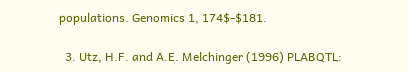populations. Genomics 1, 174$-$181.

  3. Utz, H.F. and A.E. Melchinger (1996) PLABQTL: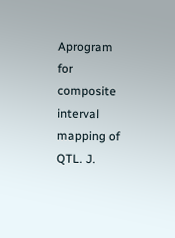Aprogram for composite interval mapping of QTL. J.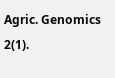Agric. Genomics 2(1).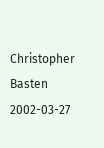Christopher Basten 2002-03-27